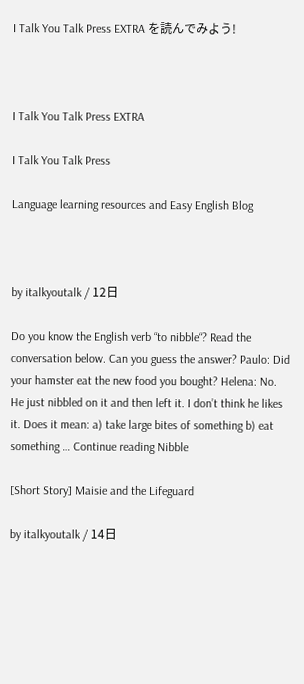I Talk You Talk Press EXTRA を読んでみよう!



I Talk You Talk Press EXTRA

I Talk You Talk Press

Language learning resources and Easy English Blog



by italkyoutalk / 12日

Do you know the English verb “to nibble“? Read the conversation below. Can you guess the answer? Paulo: Did your hamster eat the new food you bought? Helena: No. He just nibbled on it and then left it. I don’t think he likes it. Does it mean: a) take large bites of something b) eat something … Continue reading Nibble

[Short Story] Maisie and the Lifeguard

by italkyoutalk / 14日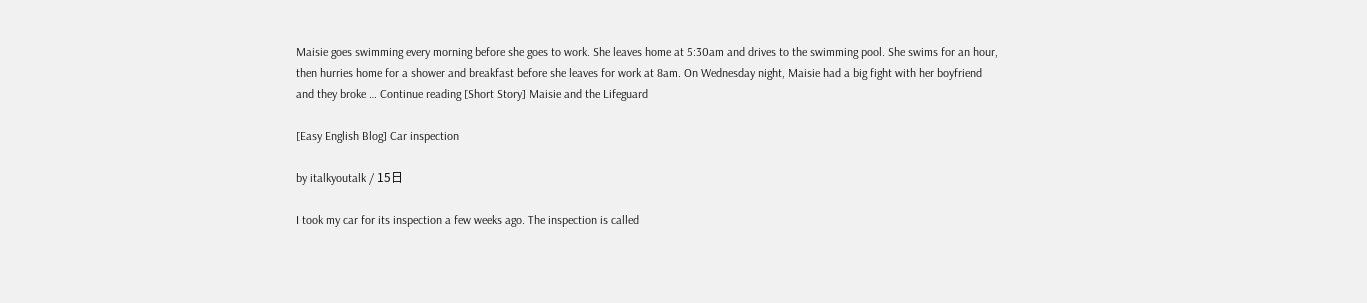Maisie goes swimming every morning before she goes to work. She leaves home at 5:30am and drives to the swimming pool. She swims for an hour, then hurries home for a shower and breakfast before she leaves for work at 8am. On Wednesday night, Maisie had a big fight with her boyfriend and they broke … Continue reading [Short Story] Maisie and the Lifeguard

[Easy English Blog] Car inspection

by italkyoutalk / 15日

I took my car for its inspection a few weeks ago. The inspection is called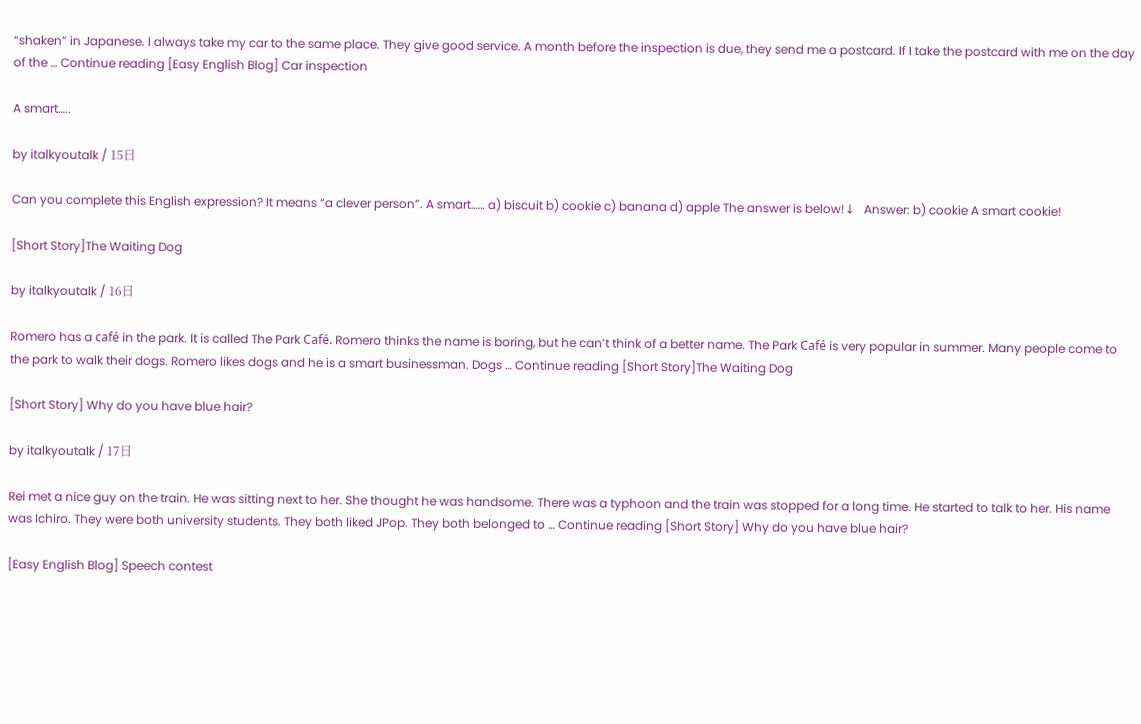“shaken” in Japanese. I always take my car to the same place. They give good service. A month before the inspection is due, they send me a postcard. If I take the postcard with me on the day of the … Continue reading [Easy English Blog] Car inspection

A smart…..

by italkyoutalk / 15日

Can you complete this English expression? It means “a clever person”. A smart…… a) biscuit b) cookie c) banana d) apple The answer is below!↓   Answer: b) cookie A smart cookie!

[Short Story]The Waiting Dog

by italkyoutalk / 16日

Romero has a café in the park. It is called The Park Café. Romero thinks the name is boring, but he can’t think of a better name. The Park Café is very popular in summer. Many people come to the park to walk their dogs. Romero likes dogs and he is a smart businessman. Dogs … Continue reading [Short Story]The Waiting Dog

[Short Story] Why do you have blue hair?

by italkyoutalk / 17日

Rei met a nice guy on the train. He was sitting next to her. She thought he was handsome. There was a typhoon and the train was stopped for a long time. He started to talk to her. His name was Ichiro. They were both university students. They both liked JPop. They both belonged to … Continue reading [Short Story] Why do you have blue hair?

[Easy English Blog] Speech contest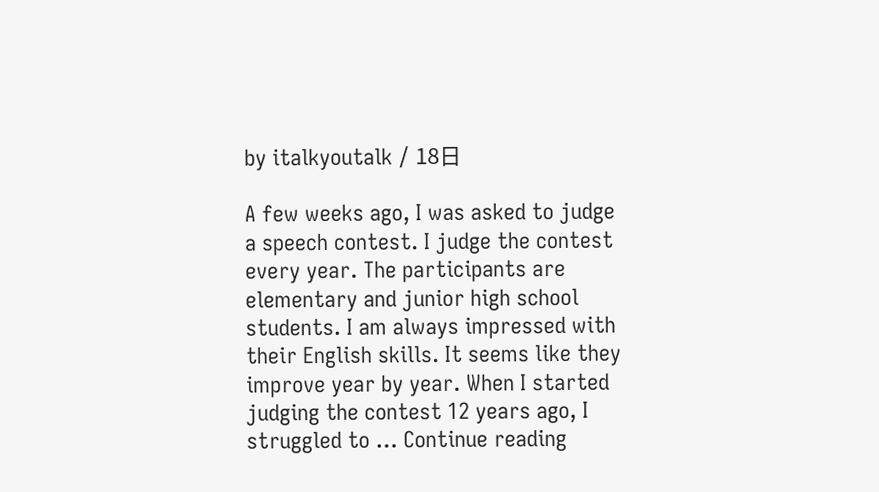by italkyoutalk / 18日

A few weeks ago, I was asked to judge a speech contest. I judge the contest every year. The participants are elementary and junior high school students. I am always impressed with their English skills. It seems like they improve year by year. When I started judging the contest 12 years ago, I struggled to … Continue reading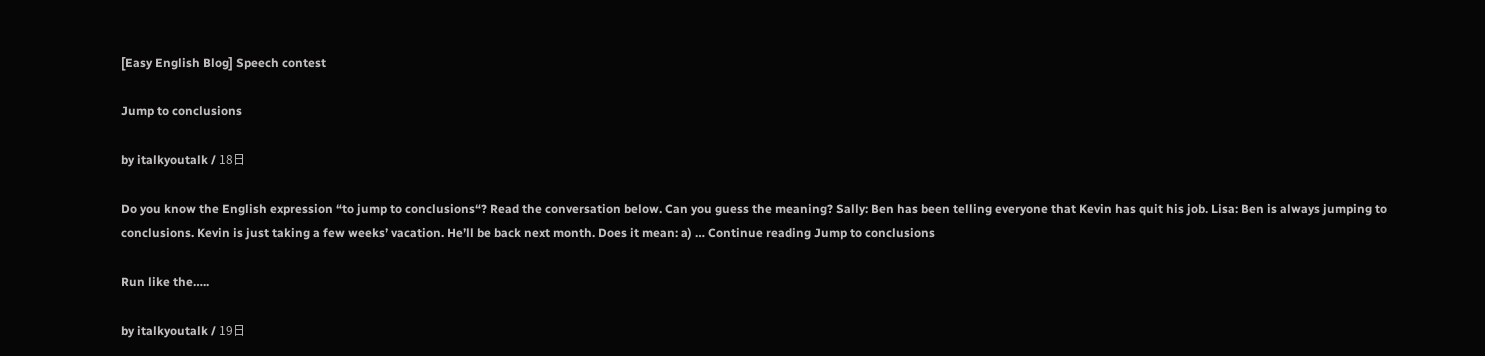[Easy English Blog] Speech contest

Jump to conclusions

by italkyoutalk / 18日

Do you know the English expression “to jump to conclusions“? Read the conversation below. Can you guess the meaning? Sally: Ben has been telling everyone that Kevin has quit his job. Lisa: Ben is always jumping to conclusions. Kevin is just taking a few weeks’ vacation. He’ll be back next month. Does it mean: a) … Continue reading Jump to conclusions

Run like the…..

by italkyoutalk / 19日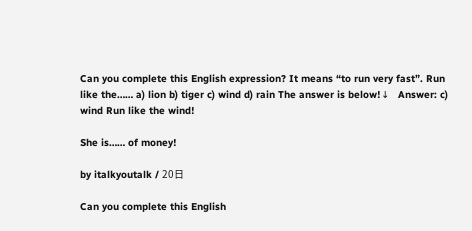Can you complete this English expression? It means “to run very fast”. Run like the…… a) lion b) tiger c) wind d) rain The answer is below!↓   Answer: c) wind Run like the wind!

She is…… of money!

by italkyoutalk / 20日

Can you complete this English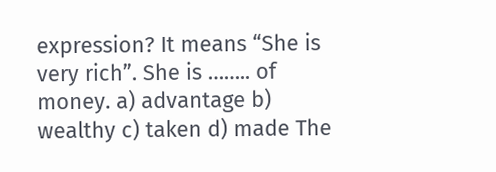expression? It means “She is very rich”. She is …….. of money. a) advantage b) wealthy c) taken d) made The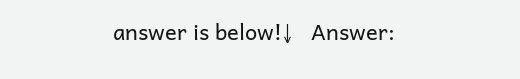answer is below!↓   Answer: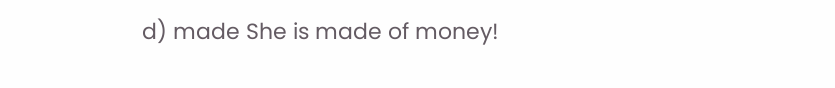d) made She is made of money!